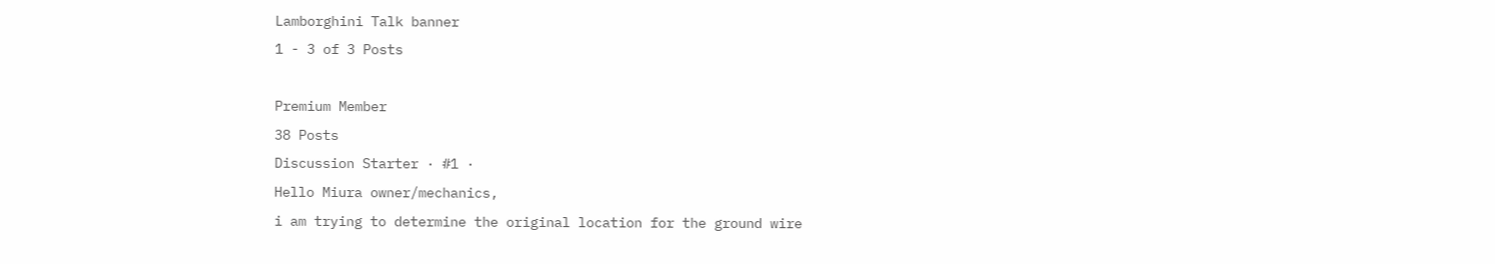Lamborghini Talk banner
1 - 3 of 3 Posts

Premium Member
38 Posts
Discussion Starter · #1 ·
Hello Miura owner/mechanics,
i am trying to determine the original location for the ground wire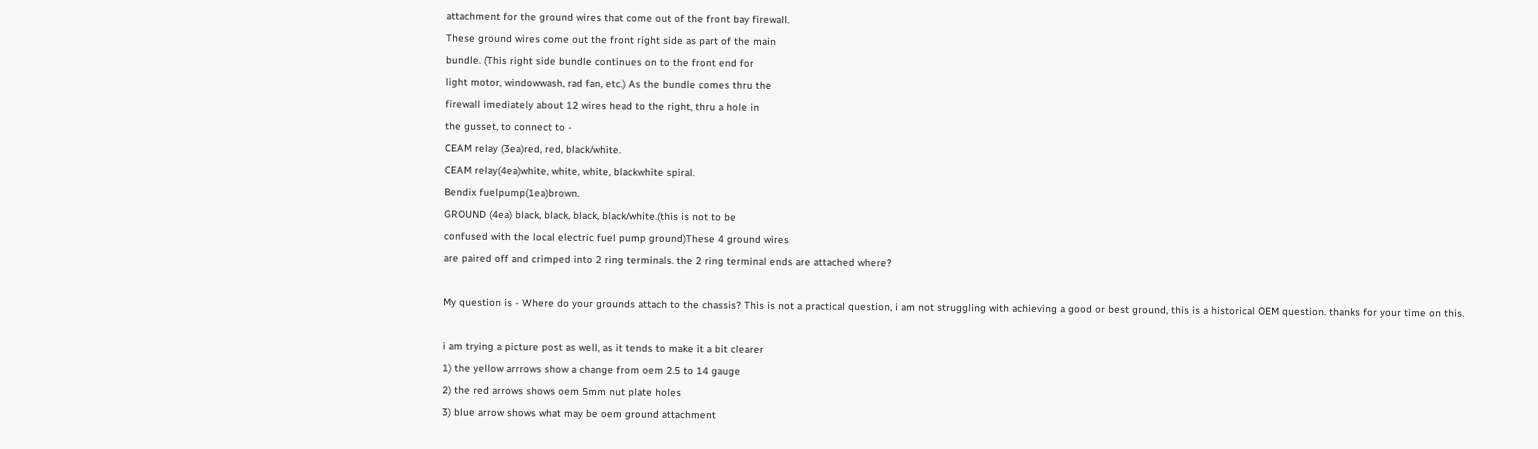attachment for the ground wires that come out of the front bay firewall.
These ground wires come out the front right side as part of the main
bundle. (This right side bundle continues on to the front end for
light motor, windowwash, rad fan, etc.) As the bundle comes thru the
firewall imediately about 12 wires head to the right, thru a hole in
the gusset, to connect to -
CEAM relay (3ea)red, red, black/white.
CEAM relay(4ea)white, white, white, blackwhite spiral.
Bendix fuelpump(1ea)brown.
GROUND (4ea) black, black, black, black/white.(this is not to be
confused with the local electric fuel pump ground)These 4 ground wires
are paired off and crimped into 2 ring terminals. the 2 ring terminal ends are attached where?

My question is - Where do your grounds attach to the chassis? This is not a practical question, i am not struggling with achieving a good or best ground, this is a historical OEM question. thanks for your time on this.

i am trying a picture post as well, as it tends to make it a bit clearer
1) the yellow arrrows show a change from oem 2.5 to 14 gauge
2) the red arrows shows oem 5mm nut plate holes
3) blue arrow shows what may be oem ground attachment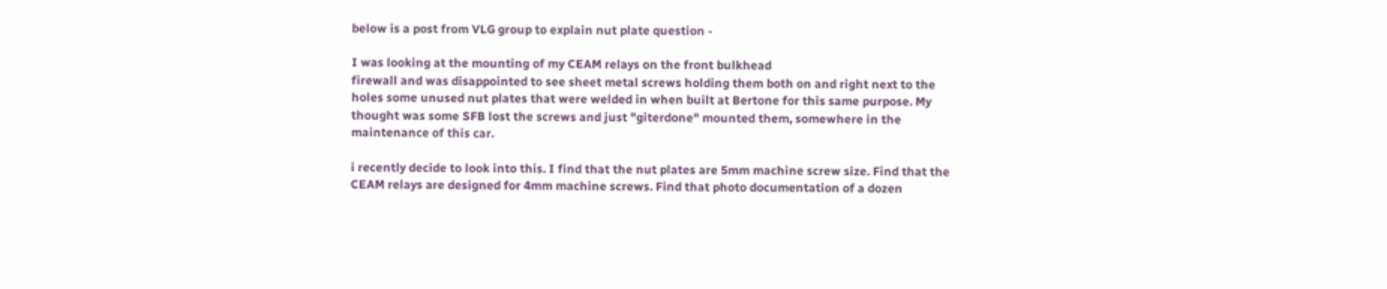below is a post from VLG group to explain nut plate question -

I was looking at the mounting of my CEAM relays on the front bulkhead
firewall and was disappointed to see sheet metal screws holding them both on and right next to the holes some unused nut plates that were welded in when built at Bertone for this same purpose. My thought was some SFB lost the screws and just "giterdone" mounted them, somewhere in the maintenance of this car.

i recently decide to look into this. I find that the nut plates are 5mm machine screw size. Find that the CEAM relays are designed for 4mm machine screws. Find that photo documentation of a dozen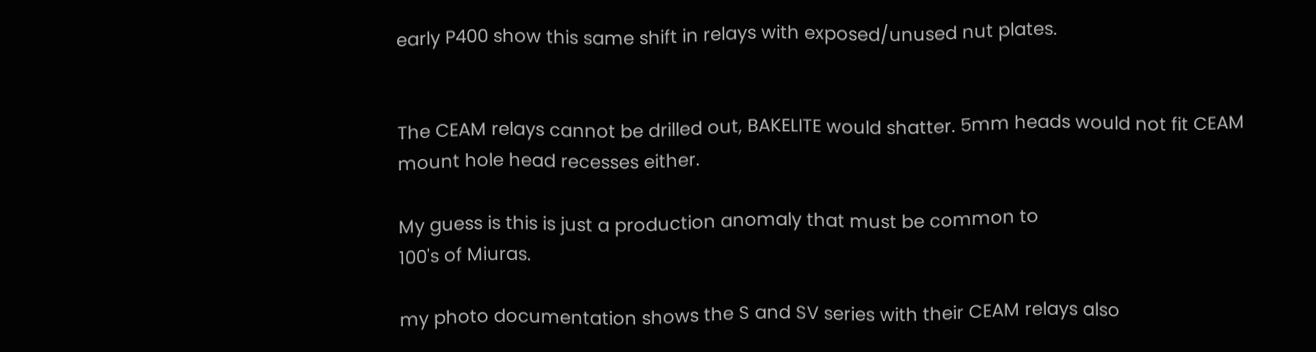early P400 show this same shift in relays with exposed/unused nut plates.


The CEAM relays cannot be drilled out, BAKELITE would shatter. 5mm heads would not fit CEAM mount hole head recesses either.

My guess is this is just a production anomaly that must be common to
100's of Miuras.

my photo documentation shows the S and SV series with their CEAM relays also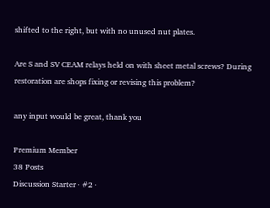shifted to the right, but with no unused nut plates.

Are S and SV CEAM relays held on with sheet metal screws? During restoration are shops fixing or revising this problem?

any input would be great, thank you

Premium Member
38 Posts
Discussion Starter · #2 ·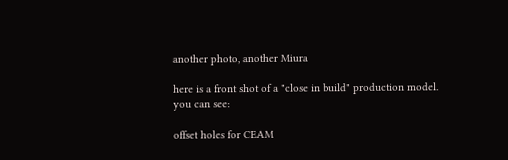another photo, another Miura

here is a front shot of a "close in build" production model.
you can see:

offset holes for CEAM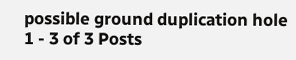possible ground duplication hole
1 - 3 of 3 Posts